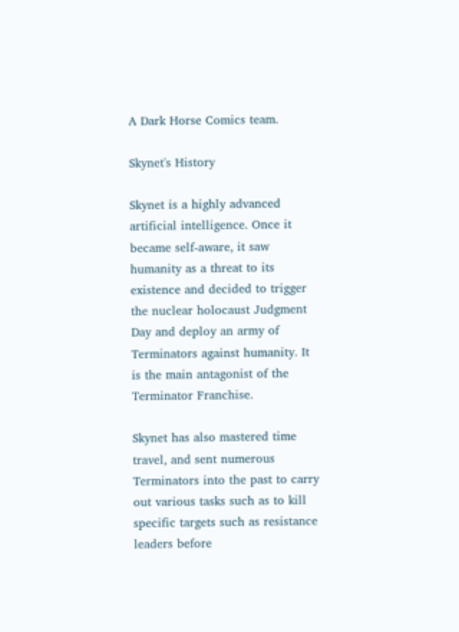A Dark Horse Comics team.

Skynet's History

Skynet is a highly advanced artificial intelligence. Once it became self-aware, it saw humanity as a threat to its existence and decided to trigger the nuclear holocaust Judgment Day and deploy an army of Terminators against humanity. It is the main antagonist of the Terminator Franchise.

Skynet has also mastered time travel, and sent numerous Terminators into the past to carry out various tasks such as to kill specific targets such as resistance leaders before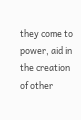they come to power, aid in the creation of other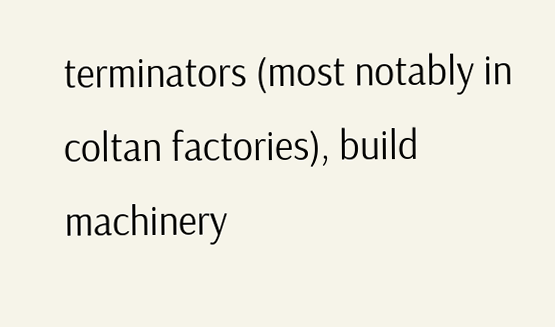terminators (most notably in coltan factories), build machinery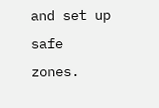and set up safe zones.